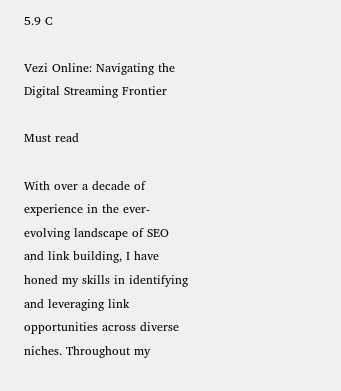5.9 C

Vezi Online: Navigating the Digital Streaming Frontier

Must read

With over a decade of experience in the ever-evolving landscape of SEO and link building, I have honed my skills in identifying and leveraging link opportunities across diverse niches. Throughout my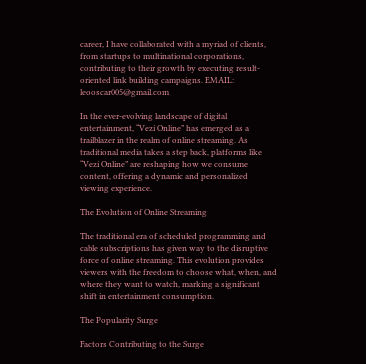career, I have collaborated with a myriad of clients, from startups to multinational corporations, contributing to their growth by executing result-oriented link building campaigns. EMAIL: leooscar005@gmail.com

In the ever-evolving landscape of digital entertainment, “Vezi Online” has emerged as a trailblazer in the realm of online streaming. As traditional media takes a step back, platforms like “Vezi Online” are reshaping how we consume content, offering a dynamic and personalized viewing experience.

The Evolution of Online Streaming

The traditional era of scheduled programming and cable subscriptions has given way to the disruptive force of online streaming. This evolution provides viewers with the freedom to choose what, when, and where they want to watch, marking a significant shift in entertainment consumption.

The Popularity Surge

Factors Contributing to the Surge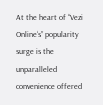At the heart of “Vezi Online‘s” popularity surge is the unparalleled convenience offered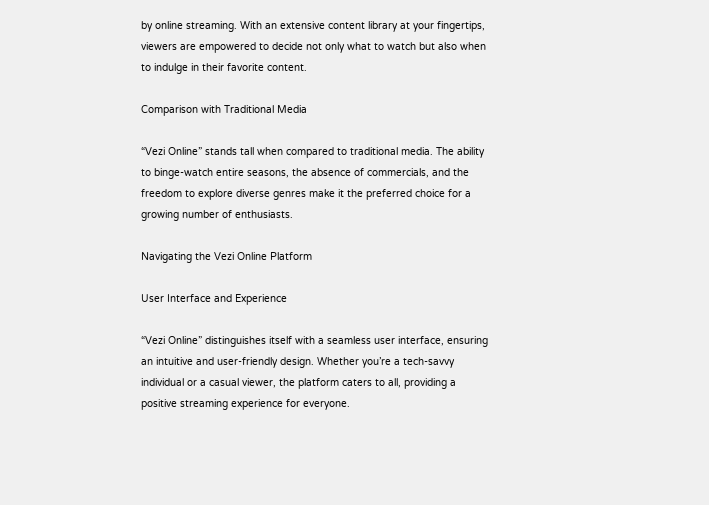by online streaming. With an extensive content library at your fingertips, viewers are empowered to decide not only what to watch but also when to indulge in their favorite content.

Comparison with Traditional Media

“Vezi Online” stands tall when compared to traditional media. The ability to binge-watch entire seasons, the absence of commercials, and the freedom to explore diverse genres make it the preferred choice for a growing number of enthusiasts.

Navigating the Vezi Online Platform

User Interface and Experience

“Vezi Online” distinguishes itself with a seamless user interface, ensuring an intuitive and user-friendly design. Whether you’re a tech-savvy individual or a casual viewer, the platform caters to all, providing a positive streaming experience for everyone.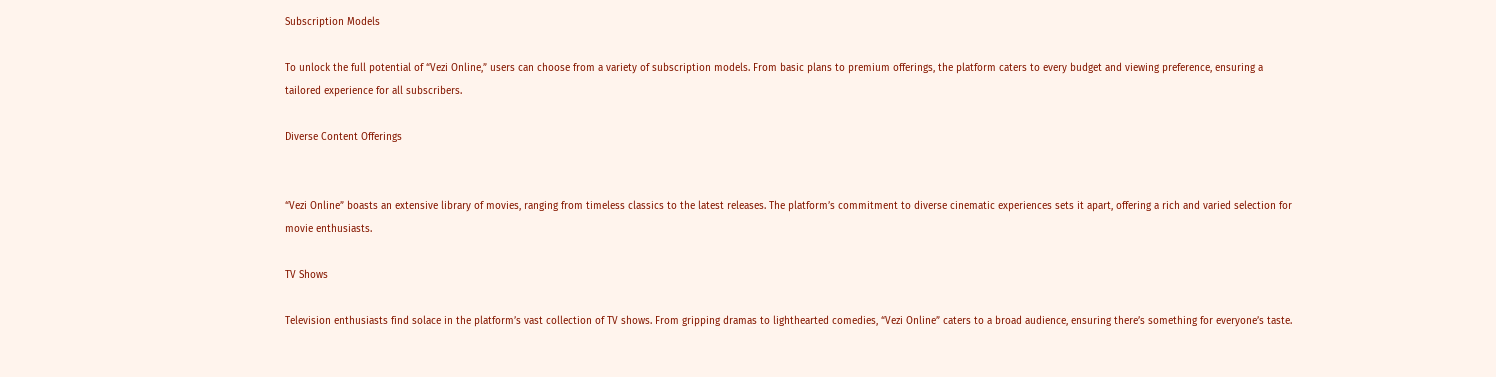Subscription Models

To unlock the full potential of “Vezi Online,” users can choose from a variety of subscription models. From basic plans to premium offerings, the platform caters to every budget and viewing preference, ensuring a tailored experience for all subscribers.

Diverse Content Offerings


“Vezi Online” boasts an extensive library of movies, ranging from timeless classics to the latest releases. The platform’s commitment to diverse cinematic experiences sets it apart, offering a rich and varied selection for movie enthusiasts.

TV Shows

Television enthusiasts find solace in the platform’s vast collection of TV shows. From gripping dramas to lighthearted comedies, “Vezi Online” caters to a broad audience, ensuring there’s something for everyone’s taste.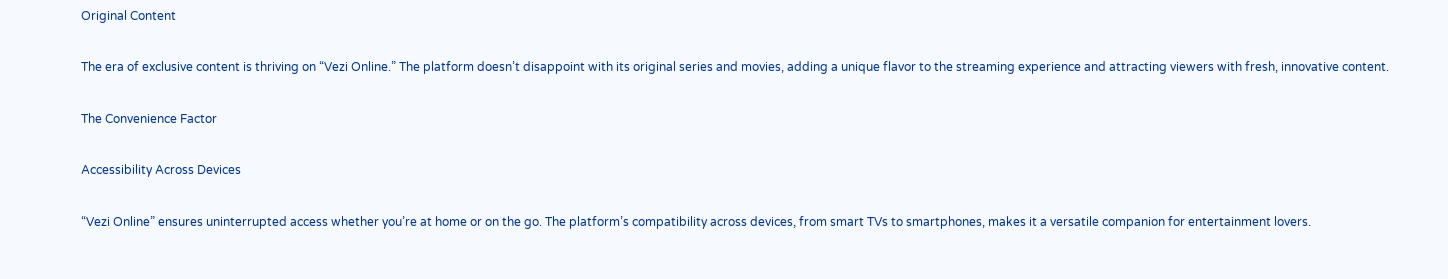Original Content

The era of exclusive content is thriving on “Vezi Online.” The platform doesn’t disappoint with its original series and movies, adding a unique flavor to the streaming experience and attracting viewers with fresh, innovative content.

The Convenience Factor

Accessibility Across Devices

“Vezi Online” ensures uninterrupted access whether you’re at home or on the go. The platform’s compatibility across devices, from smart TVs to smartphones, makes it a versatile companion for entertainment lovers.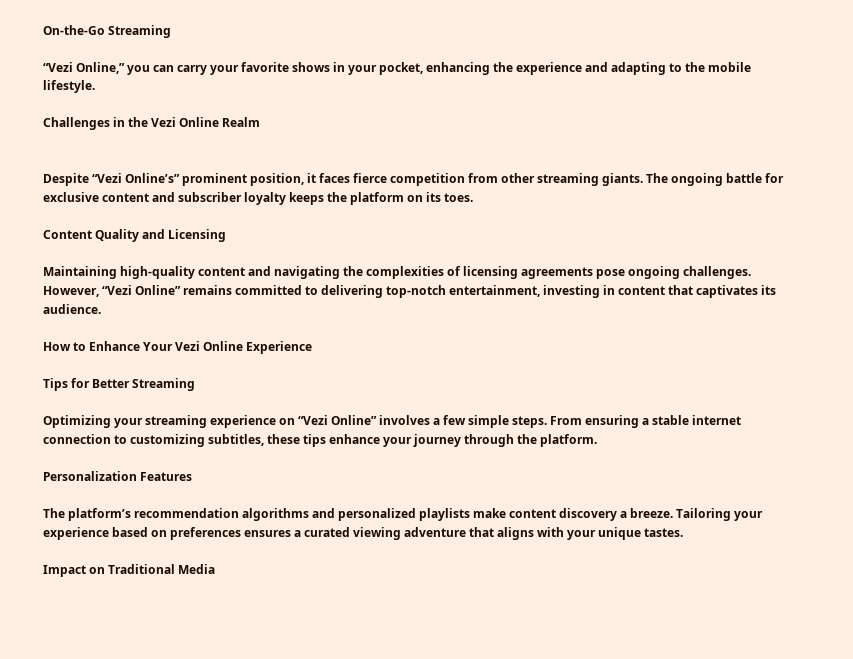On-the-Go Streaming

“Vezi Online,” you can carry your favorite shows in your pocket, enhancing the experience and adapting to the mobile lifestyle.

Challenges in the Vezi Online Realm


Despite “Vezi Online’s” prominent position, it faces fierce competition from other streaming giants. The ongoing battle for exclusive content and subscriber loyalty keeps the platform on its toes.

Content Quality and Licensing

Maintaining high-quality content and navigating the complexities of licensing agreements pose ongoing challenges. However, “Vezi Online” remains committed to delivering top-notch entertainment, investing in content that captivates its audience.

How to Enhance Your Vezi Online Experience

Tips for Better Streaming

Optimizing your streaming experience on “Vezi Online” involves a few simple steps. From ensuring a stable internet connection to customizing subtitles, these tips enhance your journey through the platform.

Personalization Features

The platform’s recommendation algorithms and personalized playlists make content discovery a breeze. Tailoring your experience based on preferences ensures a curated viewing adventure that aligns with your unique tastes.

Impact on Traditional Media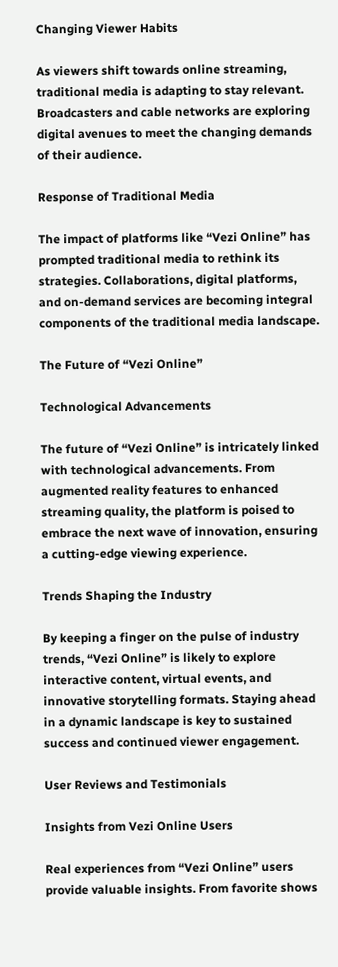Changing Viewer Habits

As viewers shift towards online streaming, traditional media is adapting to stay relevant. Broadcasters and cable networks are exploring digital avenues to meet the changing demands of their audience.

Response of Traditional Media

The impact of platforms like “Vezi Online” has prompted traditional media to rethink its strategies. Collaborations, digital platforms, and on-demand services are becoming integral components of the traditional media landscape.

The Future of “Vezi Online”

Technological Advancements

The future of “Vezi Online” is intricately linked with technological advancements. From augmented reality features to enhanced streaming quality, the platform is poised to embrace the next wave of innovation, ensuring a cutting-edge viewing experience.

Trends Shaping the Industry

By keeping a finger on the pulse of industry trends, “Vezi Online” is likely to explore interactive content, virtual events, and innovative storytelling formats. Staying ahead in a dynamic landscape is key to sustained success and continued viewer engagement.

User Reviews and Testimonials

Insights from Vezi Online Users

Real experiences from “Vezi Online” users provide valuable insights. From favorite shows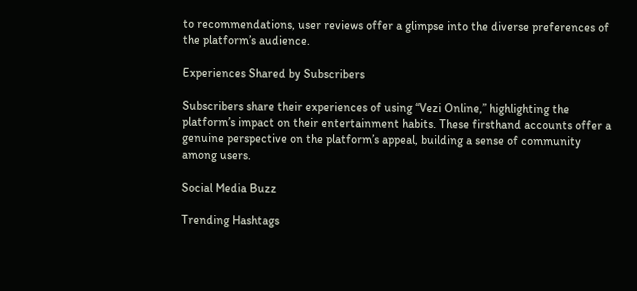to recommendations, user reviews offer a glimpse into the diverse preferences of the platform’s audience.

Experiences Shared by Subscribers

Subscribers share their experiences of using “Vezi Online,” highlighting the platform’s impact on their entertainment habits. These firsthand accounts offer a genuine perspective on the platform’s appeal, building a sense of community among users.

Social Media Buzz

Trending Hashtags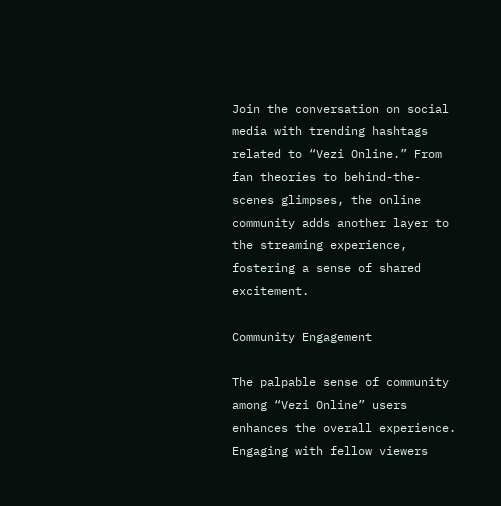Join the conversation on social media with trending hashtags related to “Vezi Online.” From fan theories to behind-the-scenes glimpses, the online community adds another layer to the streaming experience, fostering a sense of shared excitement.

Community Engagement

The palpable sense of community among “Vezi Online” users enhances the overall experience. Engaging with fellow viewers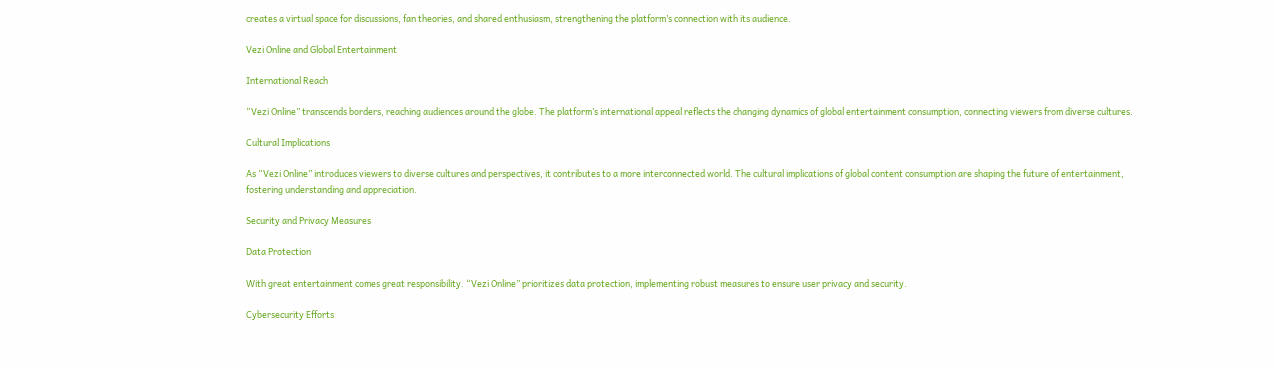creates a virtual space for discussions, fan theories, and shared enthusiasm, strengthening the platform’s connection with its audience.

Vezi Online and Global Entertainment

International Reach

“Vezi Online” transcends borders, reaching audiences around the globe. The platform’s international appeal reflects the changing dynamics of global entertainment consumption, connecting viewers from diverse cultures.

Cultural Implications

As “Vezi Online” introduces viewers to diverse cultures and perspectives, it contributes to a more interconnected world. The cultural implications of global content consumption are shaping the future of entertainment, fostering understanding and appreciation.

Security and Privacy Measures

Data Protection

With great entertainment comes great responsibility. “Vezi Online” prioritizes data protection, implementing robust measures to ensure user privacy and security.

Cybersecurity Efforts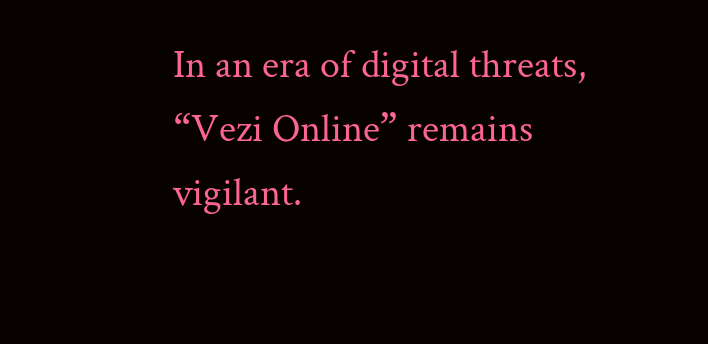In an era of digital threats, “Vezi Online” remains vigilant.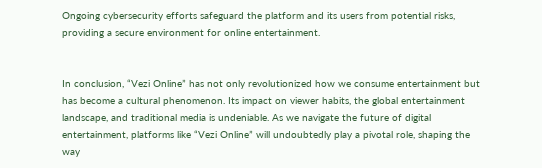Ongoing cybersecurity efforts safeguard the platform and its users from potential risks, providing a secure environment for online entertainment.


In conclusion, “Vezi Online” has not only revolutionized how we consume entertainment but has become a cultural phenomenon. Its impact on viewer habits, the global entertainment landscape, and traditional media is undeniable. As we navigate the future of digital entertainment, platforms like “Vezi Online” will undoubtedly play a pivotal role, shaping the way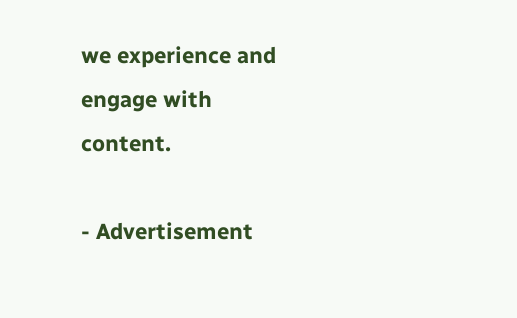we experience and engage with content.

- Advertisement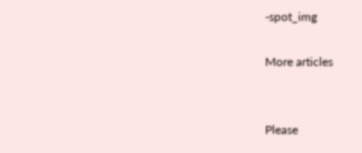-spot_img

More articles


Please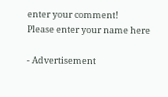enter your comment!
Please enter your name here

- Advertisement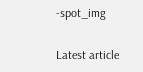-spot_img

Latest article